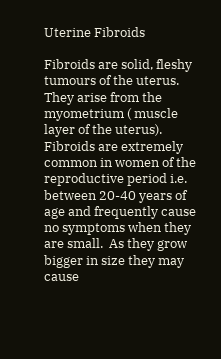Uterine Fibroids

Fibroids are solid, fleshy tumours of the uterus. They arise from the myometrium ( muscle layer of the uterus). Fibroids are extremely common in women of the reproductive period i.e. between 20-40 years of age and frequently cause no symptoms when they are small.  As they grow bigger in size they may cause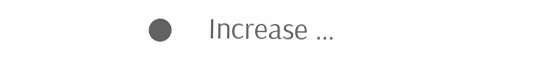●     Increase …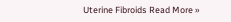Uterine Fibroids Read More »